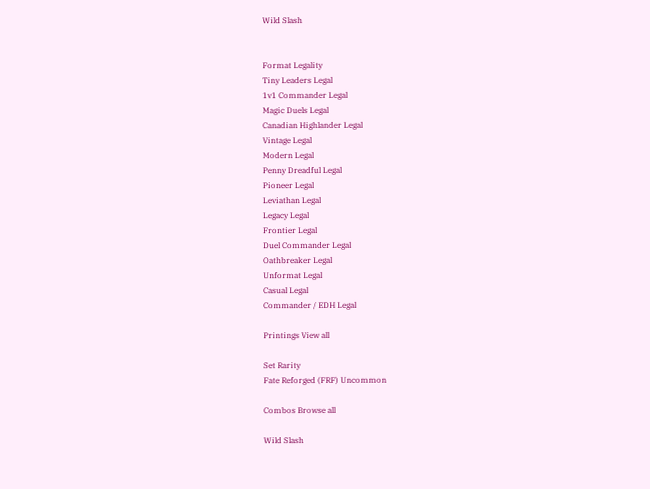Wild Slash


Format Legality
Tiny Leaders Legal
1v1 Commander Legal
Magic Duels Legal
Canadian Highlander Legal
Vintage Legal
Modern Legal
Penny Dreadful Legal
Pioneer Legal
Leviathan Legal
Legacy Legal
Frontier Legal
Duel Commander Legal
Oathbreaker Legal
Unformat Legal
Casual Legal
Commander / EDH Legal

Printings View all

Set Rarity
Fate Reforged (FRF) Uncommon

Combos Browse all

Wild Slash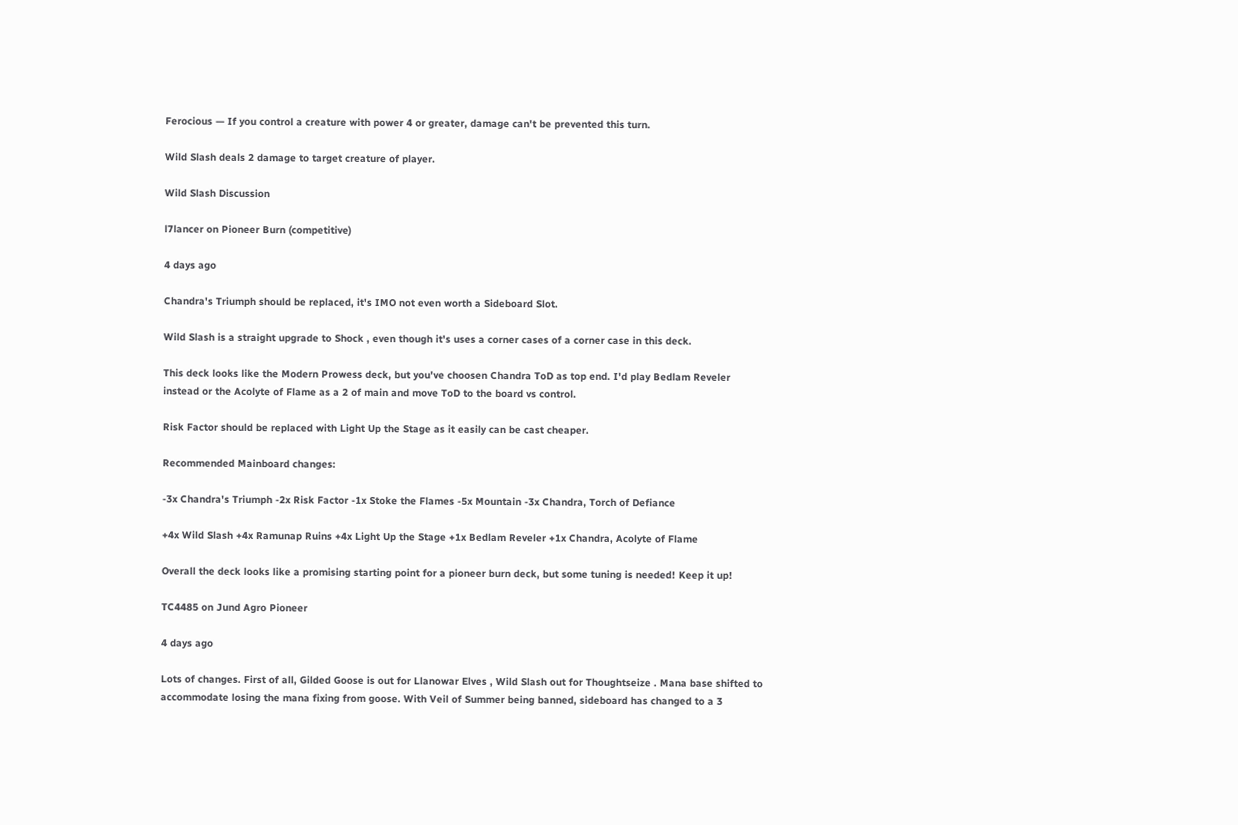Ferocious — If you control a creature with power 4 or greater, damage can't be prevented this turn.

Wild Slash deals 2 damage to target creature of player.

Wild Slash Discussion

l7lancer on Pioneer Burn (competitive)

4 days ago

Chandra's Triumph should be replaced, it's IMO not even worth a Sideboard Slot.

Wild Slash is a straight upgrade to Shock , even though it's uses a corner cases of a corner case in this deck.

This deck looks like the Modern Prowess deck, but you've choosen Chandra ToD as top end. I'd play Bedlam Reveler instead or the Acolyte of Flame as a 2 of main and move ToD to the board vs control.

Risk Factor should be replaced with Light Up the Stage as it easily can be cast cheaper.

Recommended Mainboard changes:

-3x Chandra's Triumph -2x Risk Factor -1x Stoke the Flames -5x Mountain -3x Chandra, Torch of Defiance

+4x Wild Slash +4x Ramunap Ruins +4x Light Up the Stage +1x Bedlam Reveler +1x Chandra, Acolyte of Flame

Overall the deck looks like a promising starting point for a pioneer burn deck, but some tuning is needed! Keep it up!

TC4485 on Jund Agro Pioneer

4 days ago

Lots of changes. First of all, Gilded Goose is out for Llanowar Elves , Wild Slash out for Thoughtseize . Mana base shifted to accommodate losing the mana fixing from goose. With Veil of Summer being banned, sideboard has changed to a 3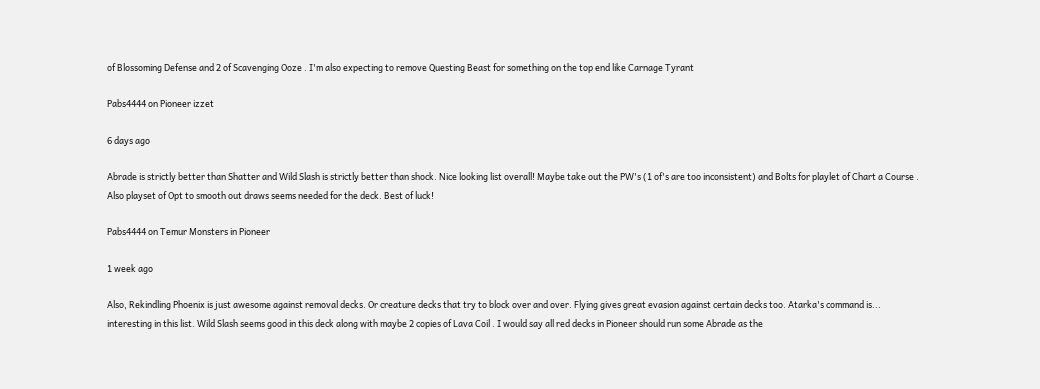of Blossoming Defense and 2 of Scavenging Ooze . I'm also expecting to remove Questing Beast for something on the top end like Carnage Tyrant

Pabs4444 on Pioneer izzet

6 days ago

Abrade is strictly better than Shatter and Wild Slash is strictly better than shock. Nice looking list overall! Maybe take out the PW's (1 of's are too inconsistent) and Bolts for playlet of Chart a Course . Also playset of Opt to smooth out draws seems needed for the deck. Best of luck!

Pabs4444 on Temur Monsters in Pioneer

1 week ago

Also, Rekindling Phoenix is just awesome against removal decks. Or creature decks that try to block over and over. Flying gives great evasion against certain decks too. Atarka's command is... interesting in this list. Wild Slash seems good in this deck along with maybe 2 copies of Lava Coil . I would say all red decks in Pioneer should run some Abrade as the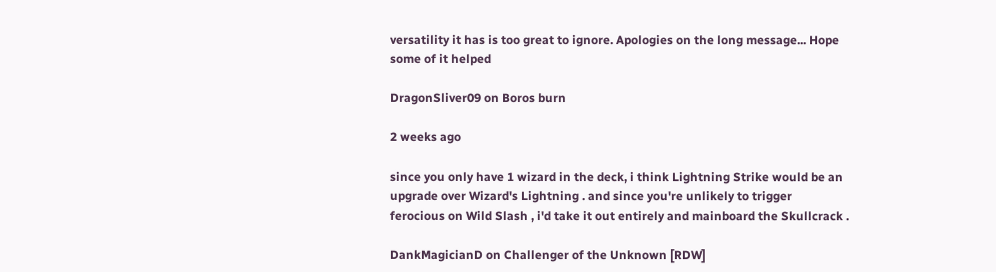versatility it has is too great to ignore. Apologies on the long message... Hope some of it helped

DragonSliver09 on Boros burn

2 weeks ago

since you only have 1 wizard in the deck, i think Lightning Strike would be an upgrade over Wizard's Lightning . and since you're unlikely to trigger ferocious on Wild Slash , i'd take it out entirely and mainboard the Skullcrack .

DankMagicianD on Challenger of the Unknown [RDW]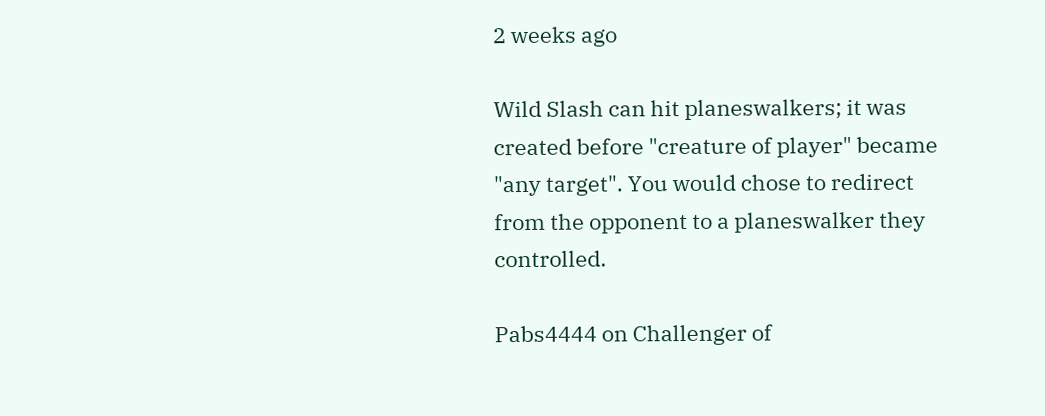2 weeks ago

Wild Slash can hit planeswalkers; it was created before "creature of player" became "any target". You would chose to redirect from the opponent to a planeswalker they controlled.

Pabs4444 on Challenger of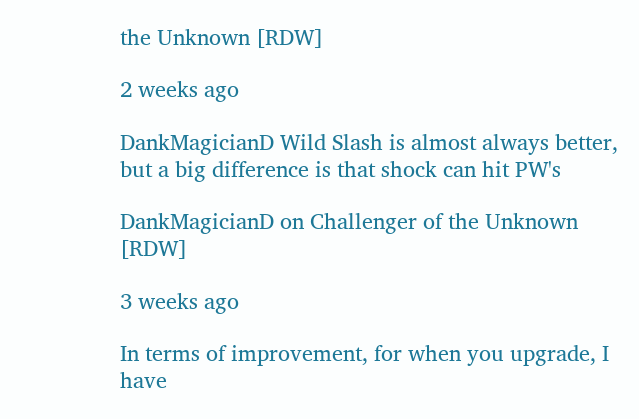the Unknown [RDW]

2 weeks ago

DankMagicianD Wild Slash is almost always better, but a big difference is that shock can hit PW's

DankMagicianD on Challenger of the Unknown [RDW]

3 weeks ago

In terms of improvement, for when you upgrade, I have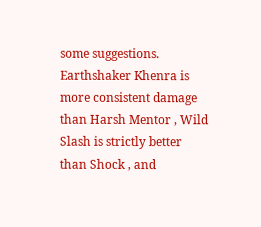some suggestions. Earthshaker Khenra is more consistent damage than Harsh Mentor , Wild Slash is strictly better than Shock , and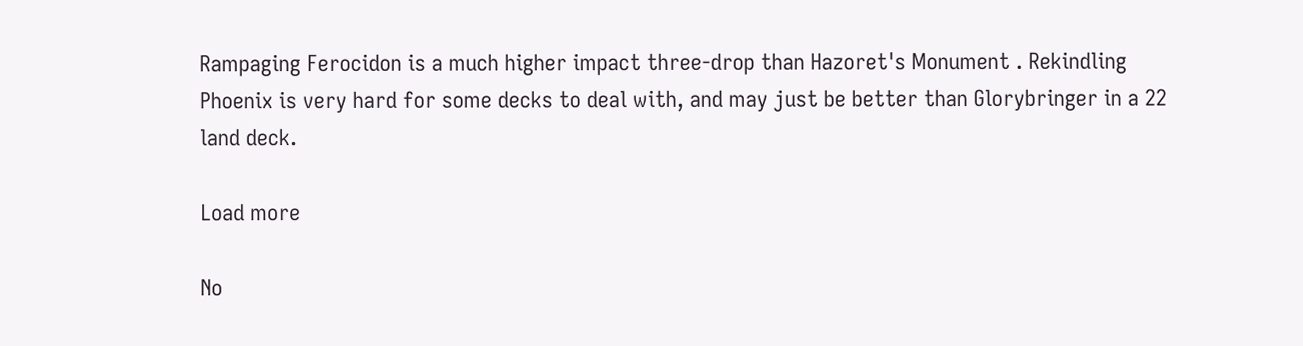Rampaging Ferocidon is a much higher impact three-drop than Hazoret's Monument . Rekindling Phoenix is very hard for some decks to deal with, and may just be better than Glorybringer in a 22 land deck.

Load more

No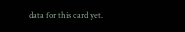data for this card yet.